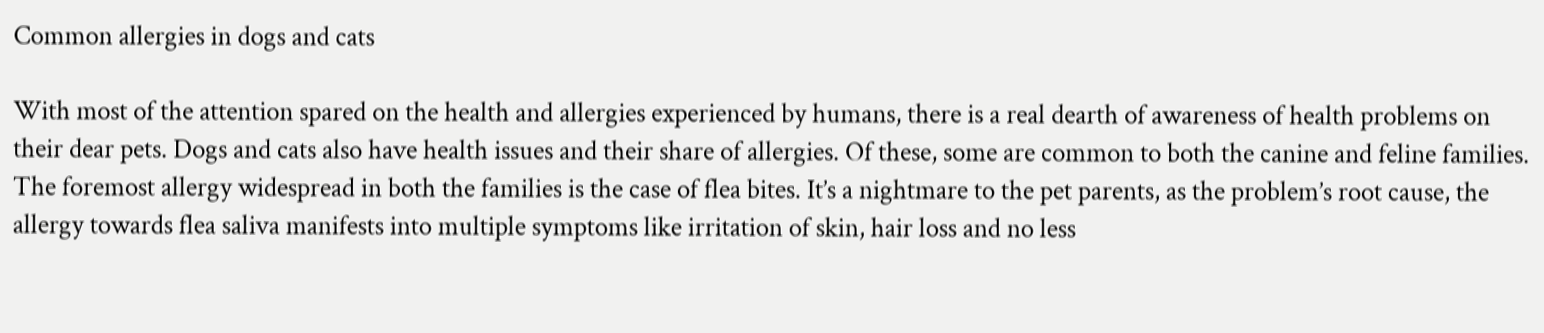Common allergies in dogs and cats

With most of the attention spared on the health and allergies experienced by humans, there is a real dearth of awareness of health problems on their dear pets. Dogs and cats also have health issues and their share of allergies. Of these, some are common to both the canine and feline families. The foremost allergy widespread in both the families is the case of flea bites. It’s a nightmare to the pet parents, as the problem’s root cause, the allergy towards flea saliva manifests into multiple symptoms like irritation of skin, hair loss and no less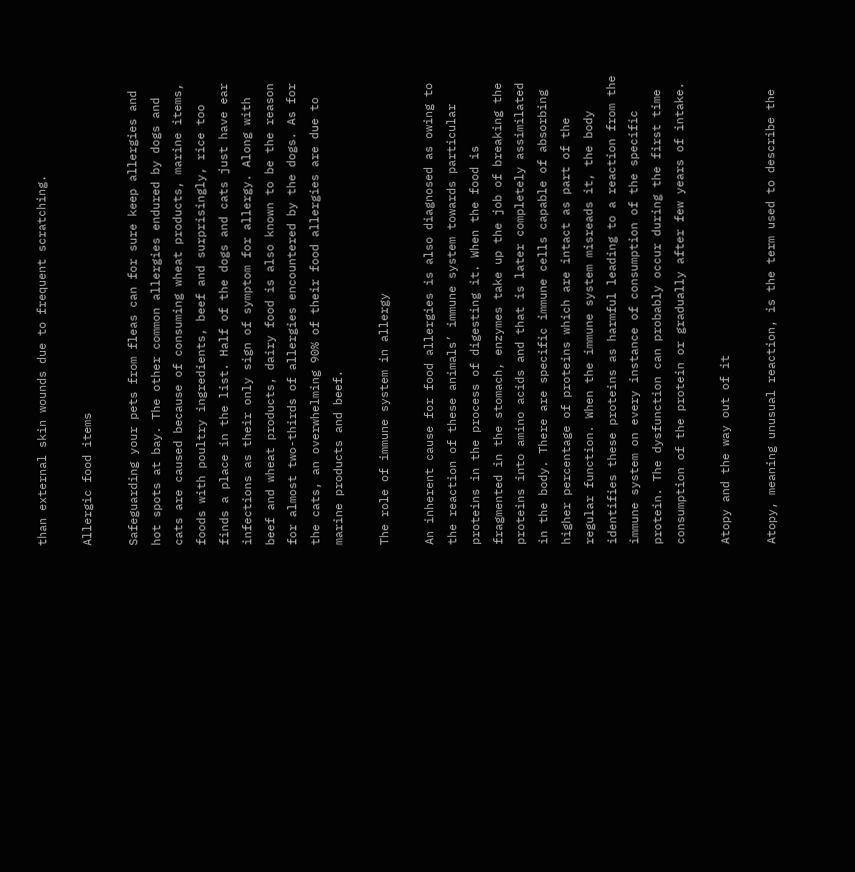than external skin wounds due to frequent scratching.

Allergic food items

Safeguarding your pets from fleas can for sure keep allergies and hot spots at bay. The other common allergies endured by dogs and cats are caused because of consuming wheat products, marine items, foods with poultry ingredients, beef and surprisingly, rice too finds a place in the list. Half of the dogs and cats just have ear infections as their only sign of symptom for allergy. Along with beef and wheat products, dairy food is also known to be the reason for almost two-thirds of allergies encountered by the dogs. As for the cats, an overwhelming 90% of their food allergies are due to marine products and beef.

The role of immune system in allergy

An inherent cause for food allergies is also diagnosed as owing to the reaction of these animals’ immune system towards particular proteins in the process of digesting it. When the food is fragmented in the stomach, enzymes take up the job of breaking the proteins into amino acids and that is later completely assimilated in the body. There are specific immune cells capable of absorbing higher percentage of proteins which are intact as part of the regular function. When the immune system misreads it, the body identifies these proteins as harmful leading to a reaction from the immune system on every instance of consumption of the specific protein. The dysfunction can probably occur during the first time consumption of the protein or gradually after few years of intake.

Atopy and the way out of it

Atopy, meaning unusual reaction, is the term used to describe the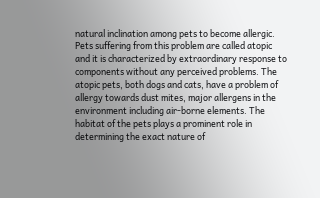natural inclination among pets to become allergic. Pets suffering from this problem are called atopic and it is characterized by extraordinary response to components without any perceived problems. The atopic pets, both dogs and cats, have a problem of allergy towards dust mites, major allergens in the environment including air-borne elements. The habitat of the pets plays a prominent role in determining the exact nature of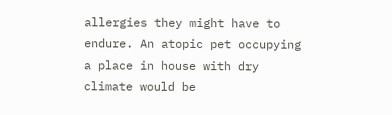allergies they might have to endure. An atopic pet occupying a place in house with dry climate would be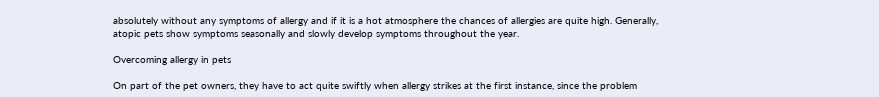absolutely without any symptoms of allergy and if it is a hot atmosphere the chances of allergies are quite high. Generally, atopic pets show symptoms seasonally and slowly develop symptoms throughout the year.

Overcoming allergy in pets

On part of the pet owners, they have to act quite swiftly when allergy strikes at the first instance, since the problem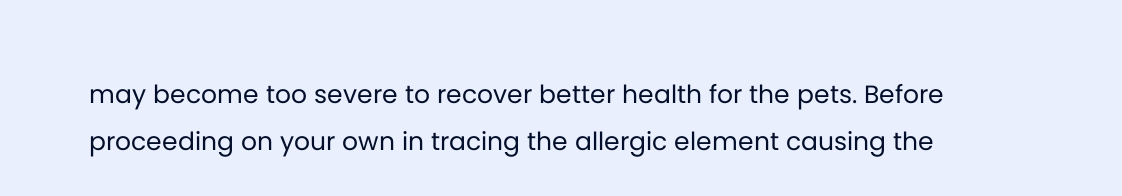may become too severe to recover better health for the pets. Before proceeding on your own in tracing the allergic element causing the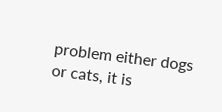problem either dogs or cats, it is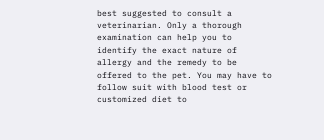best suggested to consult a veterinarian. Only a thorough examination can help you to identify the exact nature of allergy and the remedy to be offered to the pet. You may have to follow suit with blood test or customized diet to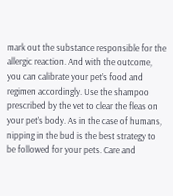mark out the substance responsible for the allergic reaction. And with the outcome, you can calibrate your pet’s food and regimen accordingly. Use the shampoo prescribed by the vet to clear the fleas on your pet’s body. As in the case of humans, nipping in the bud is the best strategy to be followed for your pets. Care and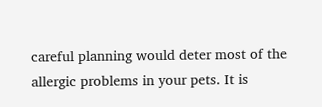careful planning would deter most of the allergic problems in your pets. It is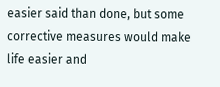easier said than done, but some corrective measures would make life easier and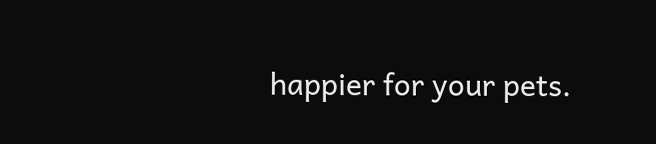happier for your pets.